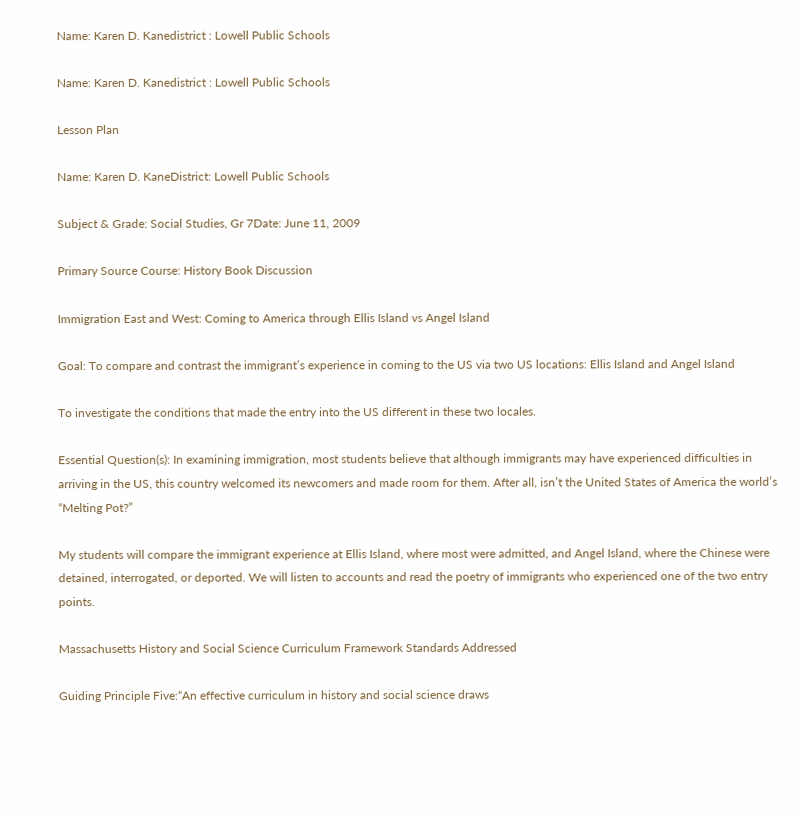Name: Karen D. Kanedistrict : Lowell Public Schools

Name: Karen D. Kanedistrict : Lowell Public Schools

Lesson Plan

Name: Karen D. KaneDistrict: Lowell Public Schools

Subject & Grade: Social Studies, Gr 7Date: June 11, 2009

Primary Source Course: History Book Discussion

Immigration East and West: Coming to America through Ellis Island vs Angel Island

Goal: To compare and contrast the immigrant’s experience in coming to the US via two US locations: Ellis Island and Angel Island

To investigate the conditions that made the entry into the US different in these two locales.

Essential Question(s): In examining immigration, most students believe that although immigrants may have experienced difficulties in arriving in the US, this country welcomed its newcomers and made room for them. After all, isn’t the United States of America the world’s “Melting Pot?”

My students will compare the immigrant experience at Ellis Island, where most were admitted, and Angel Island, where the Chinese were detained, interrogated, or deported. We will listen to accounts and read the poetry of immigrants who experienced one of the two entry points.

Massachusetts History and Social Science Curriculum Framework Standards Addressed

Guiding Principle Five:“An effective curriculum in history and social science draws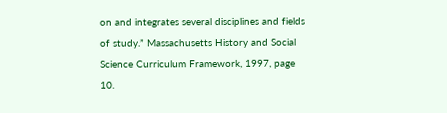on and integrates several disciplines and fields of study.” Massachusetts History and Social Science Curriculum Framework, 1997, page 10.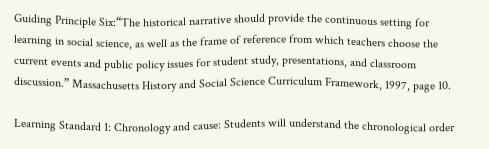Guiding Principle Six:“The historical narrative should provide the continuous setting for learning in social science, as well as the frame of reference from which teachers choose the current events and public policy issues for student study, presentations, and classroom discussion.” Massachusetts History and Social Science Curriculum Framework, 1997, page 10.

Learning Standard 1: Chronology and cause: Students will understand the chronological order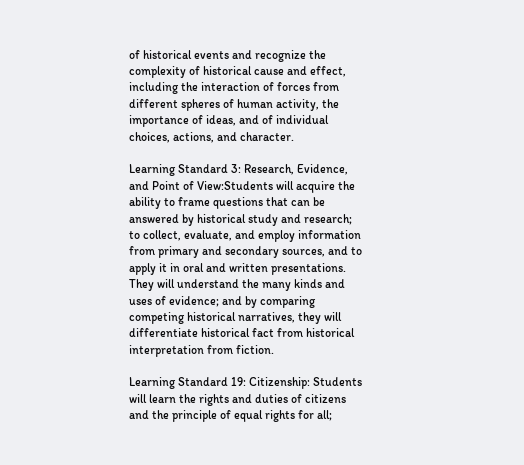of historical events and recognize the complexity of historical cause and effect, including the interaction of forces from different spheres of human activity, the importance of ideas, and of individual choices, actions, and character.

Learning Standard 3: Research, Evidence, and Point of View:Students will acquire the ability to frame questions that can be answered by historical study and research; to collect, evaluate, and employ information from primary and secondary sources, and to apply it in oral and written presentations. They will understand the many kinds and uses of evidence; and by comparing competing historical narratives, they will differentiate historical fact from historical interpretation from fiction.

Learning Standard 19: Citizenship: Students will learn the rights and duties of citizens and the principle of equal rights for all;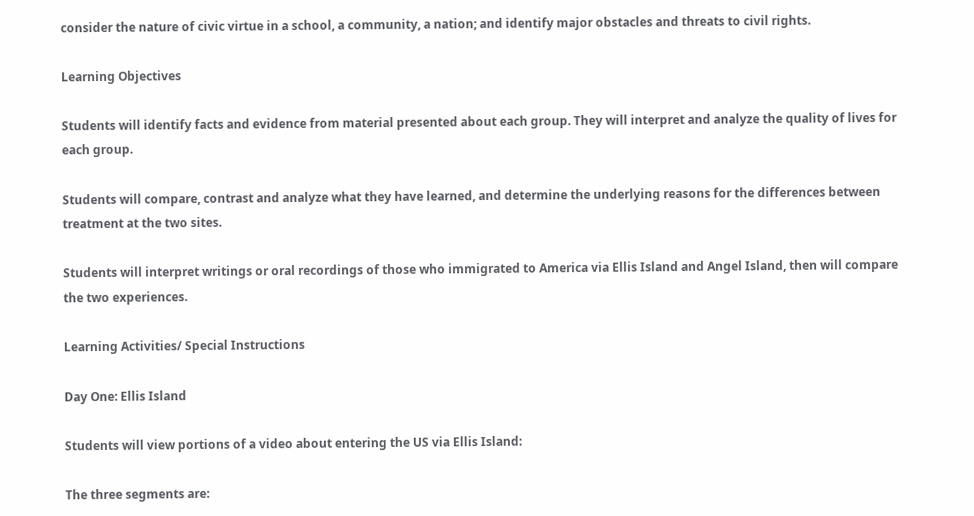consider the nature of civic virtue in a school, a community, a nation; and identify major obstacles and threats to civil rights.

Learning Objectives

Students will identify facts and evidence from material presented about each group. They will interpret and analyze the quality of lives for each group.

Students will compare, contrast and analyze what they have learned, and determine the underlying reasons for the differences between treatment at the two sites.

Students will interpret writings or oral recordings of those who immigrated to America via Ellis Island and Angel Island, then will compare the two experiences.

Learning Activities/ Special Instructions

Day One: Ellis Island

Students will view portions of a video about entering the US via Ellis Island:

The three segments are: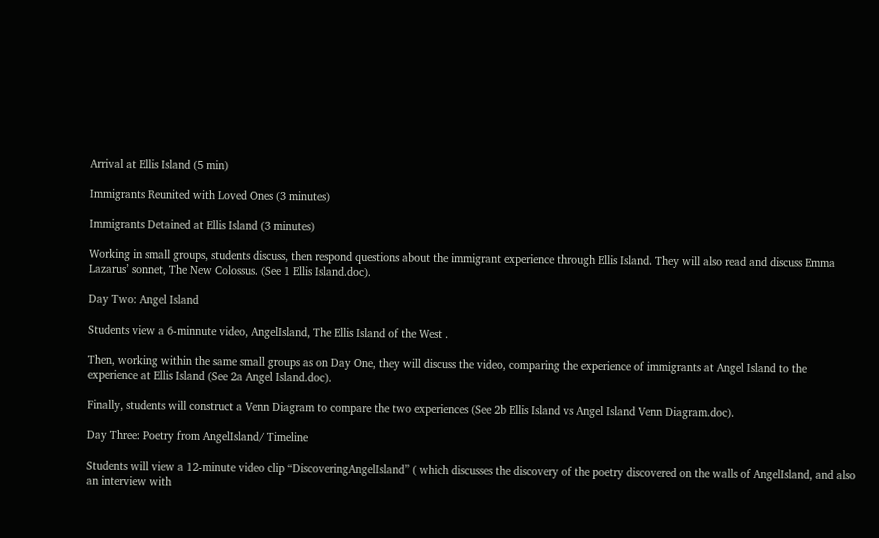Arrival at Ellis Island (5 min)

Immigrants Reunited with Loved Ones (3 minutes)

Immigrants Detained at Ellis Island (3 minutes)

Working in small groups, students discuss, then respond questions about the immigrant experience through Ellis Island. They will also read and discuss Emma Lazarus’ sonnet, The New Colossus. (See 1 Ellis Island.doc).

Day Two: Angel Island

Students view a 6-minnute video, AngelIsland, The Ellis Island of the West .

Then, working within the same small groups as on Day One, they will discuss the video, comparing the experience of immigrants at Angel Island to the experience at Ellis Island (See 2a Angel Island.doc).

Finally, students will construct a Venn Diagram to compare the two experiences (See 2b Ellis Island vs Angel Island Venn Diagram.doc).

Day Three: Poetry from AngelIsland/ Timeline

Students will view a 12-minute video clip “DiscoveringAngelIsland” ( which discusses the discovery of the poetry discovered on the walls of AngelIsland, and also an interview with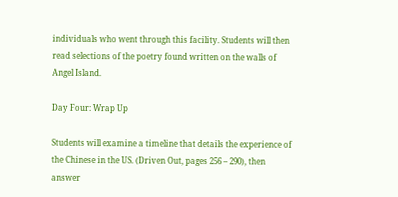individuals who went through this facility. Students will then read selections of the poetry found written on the walls of Angel Island.

Day Four: Wrap Up

Students will examine a timeline that details the experience of the Chinese in the US. (Driven Out, pages 256 – 290), then answer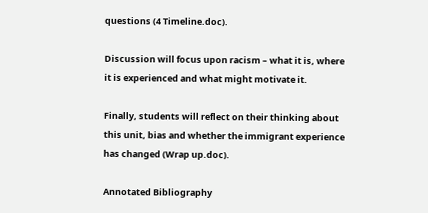questions (4 Timeline.doc).

Discussion will focus upon racism – what it is, where it is experienced and what might motivate it.

Finally, students will reflect on their thinking about this unit, bias and whether the immigrant experience has changed (Wrap up.doc).

Annotated Bibliography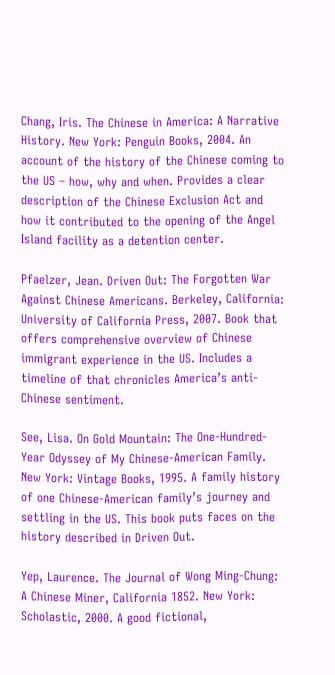Chang, Iris. The Chinese in America: A Narrative History. New York: Penguin Books, 2004. An account of the history of the Chinese coming to the US – how, why and when. Provides a clear description of the Chinese Exclusion Act and how it contributed to the opening of the Angel Island facility as a detention center.

Pfaelzer, Jean. Driven Out: The Forgotten War Against Chinese Americans. Berkeley, California: University of California Press, 2007. Book that offers comprehensive overview of Chinese immigrant experience in the US. Includes a timeline of that chronicles America’s anti-Chinese sentiment.

See, Lisa. On Gold Mountain: The One-Hundred-Year Odyssey of My Chinese-American Family. New York: Vintage Books, 1995. A family history of one Chinese-American family’s journey and settling in the US. This book puts faces on the history described in Driven Out.

Yep, Laurence. The Journal of Wong Ming-Chung: A Chinese Miner, California 1852. New York: Scholastic, 2000. A good fictional,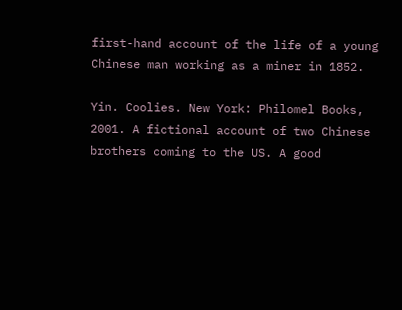first-hand account of the life of a young Chinese man working as a miner in 1852.

Yin. Coolies. New York: Philomel Books, 2001. A fictional account of two Chinese brothers coming to the US. A good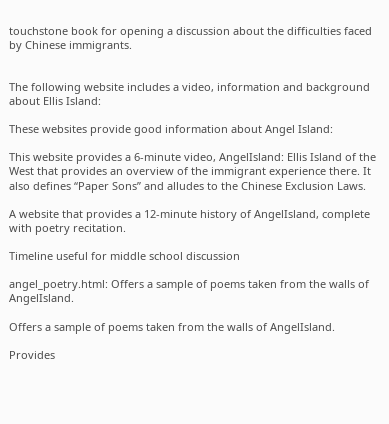touchstone book for opening a discussion about the difficulties faced by Chinese immigrants.


The following website includes a video, information and background about Ellis Island:

These websites provide good information about Angel Island:

This website provides a 6-minute video, AngelIsland: Ellis Island of the West that provides an overview of the immigrant experience there. It also defines “Paper Sons” and alludes to the Chinese Exclusion Laws.

A website that provides a 12-minute history of AngelIsland, complete with poetry recitation.

Timeline useful for middle school discussion

angel_poetry.html: Offers a sample of poems taken from the walls of AngelIsland.

Offers a sample of poems taken from the walls of AngelIsland.

Provides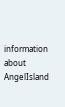information about AngelIsland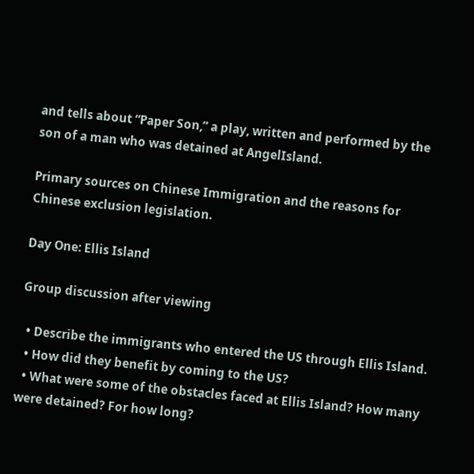and tells about “Paper Son,” a play, written and performed by the son of a man who was detained at AngelIsland.

Primary sources on Chinese Immigration and the reasons for Chinese exclusion legislation.

Day One: Ellis Island

Group discussion after viewing

  • Describe the immigrants who entered the US through Ellis Island.
  • How did they benefit by coming to the US?
  • What were some of the obstacles faced at Ellis Island? How many were detained? For how long?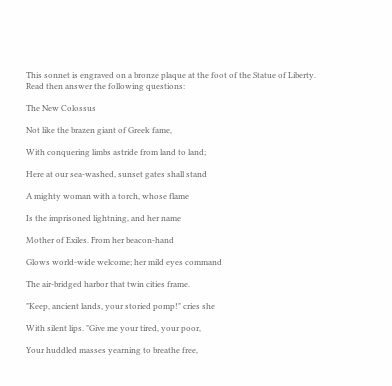This sonnet is engraved on a bronze plaque at the foot of the Statue of Liberty. Read then answer the following questions:

The New Colossus

Not like the brazen giant of Greek fame,

With conquering limbs astride from land to land;

Here at our sea-washed, sunset gates shall stand

A mighty woman with a torch, whose flame

Is the imprisoned lightning, and her name

Mother of Exiles. From her beacon-hand

Glows world-wide welcome; her mild eyes command

The air-bridged harbor that twin cities frame.

"Keep, ancient lands, your storied pomp!" cries she

With silent lips. "Give me your tired, your poor,

Your huddled masses yearning to breathe free,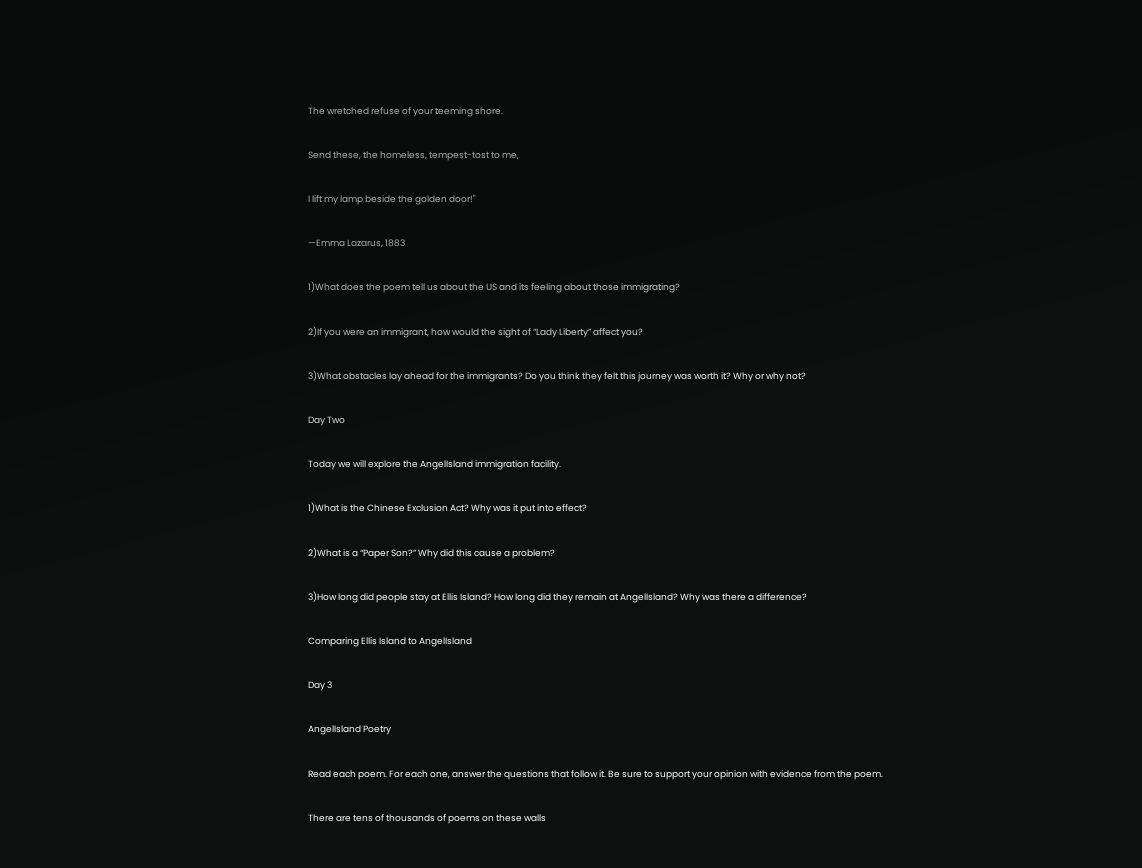The wretched refuse of your teeming shore.

Send these, the homeless, tempest-tost to me,

I lift my lamp beside the golden door!"

—Emma Lazarus, 1883

1)What does the poem tell us about the US and its feeling about those immigrating?

2)If you were an immigrant, how would the sight of “Lady Liberty” affect you?

3)What obstacles lay ahead for the immigrants? Do you think they felt this journey was worth it? Why or why not?

Day Two

Today we will explore the AngelIsland immigration facility.

1)What is the Chinese Exclusion Act? Why was it put into effect?

2)What is a “Paper Son?” Why did this cause a problem?

3)How long did people stay at Ellis Island? How long did they remain at AngelIsland? Why was there a difference?

Comparing Ellis Island to AngelIsland

Day 3

AngelIsland Poetry

Read each poem. For each one, answer the questions that follow it. Be sure to support your opinion with evidence from the poem.

There are tens of thousands of poems on these walls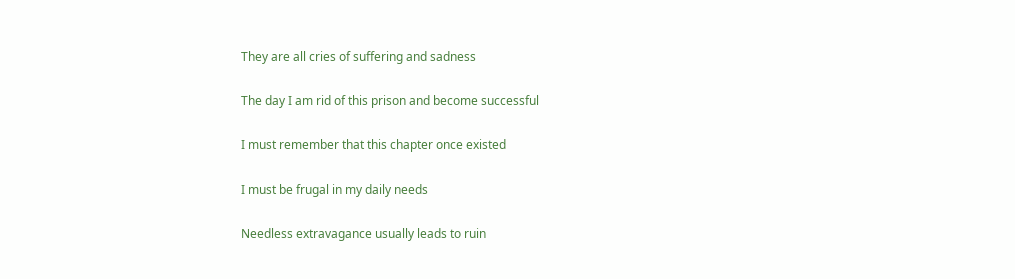They are all cries of suffering and sadness

The day I am rid of this prison and become successful

I must remember that this chapter once existed

I must be frugal in my daily needs

Needless extravagance usually leads to ruin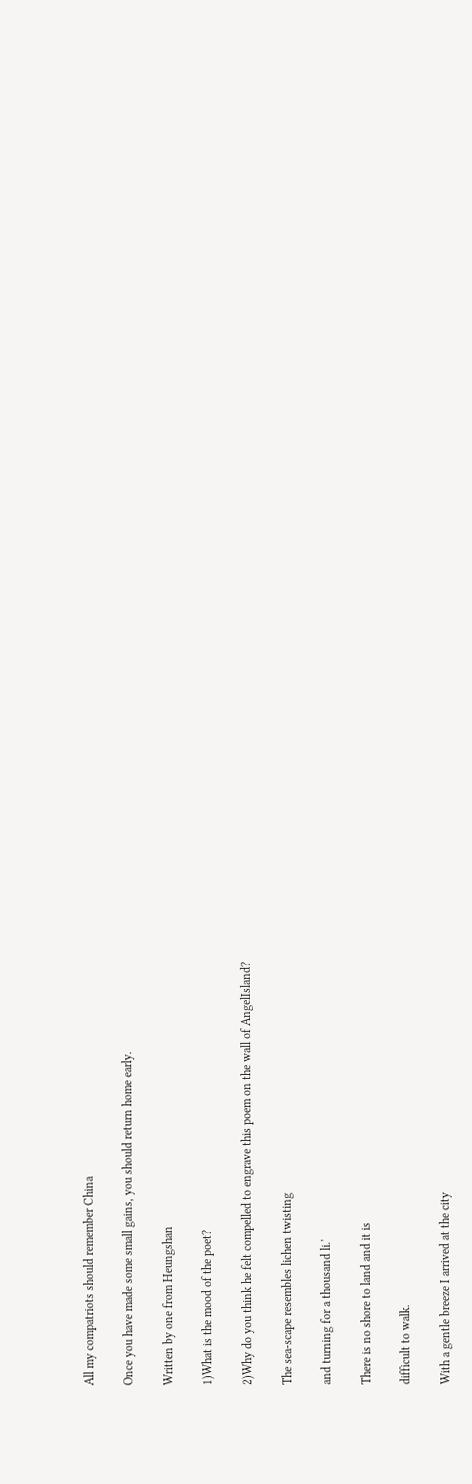All my compatriots should remember China

Once you have made some small gains, you should return home early.

Written by one from Heungshan

1)What is the mood of the poet?

2)Why do you think he felt compelled to engrave this poem on the wall of AngelIsland?

The sea-scape resembles lichen twisting

and turning for a thousand li.'

There is no shore to land and it is

difficult to walk.

With a gentle breeze I arrived at the city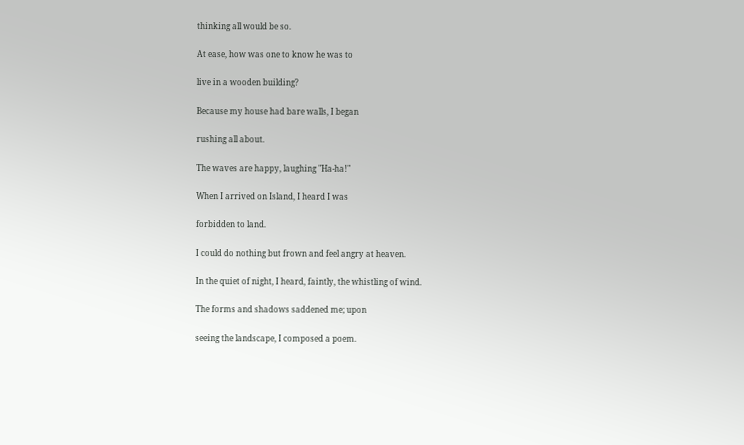thinking all would be so.

At ease, how was one to know he was to

live in a wooden building?

Because my house had bare walls, I began

rushing all about.

The waves are happy, laughing "Ha-ha!"

When I arrived on Island, I heard I was

forbidden to land.

I could do nothing but frown and feel angry at heaven.

In the quiet of night, I heard, faintly, the whistling of wind.

The forms and shadows saddened me; upon

seeing the landscape, I composed a poem.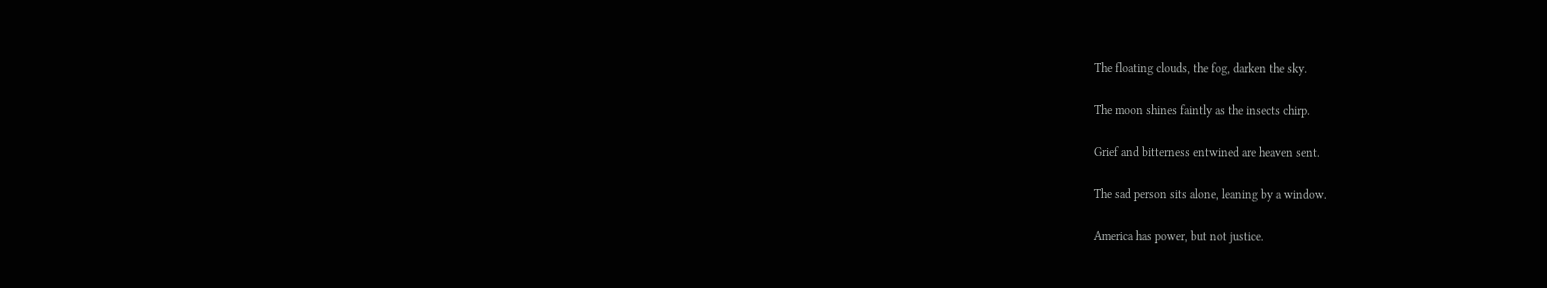The floating clouds, the fog, darken the sky.

The moon shines faintly as the insects chirp.

Grief and bitterness entwined are heaven sent.

The sad person sits alone, leaning by a window.

America has power, but not justice.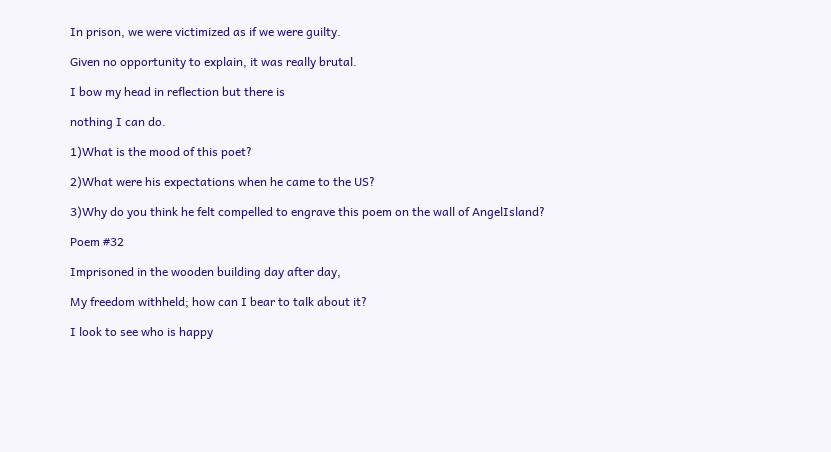In prison, we were victimized as if we were guilty.

Given no opportunity to explain, it was really brutal.

I bow my head in reflection but there is

nothing I can do.

1)What is the mood of this poet?

2)What were his expectations when he came to the US?

3)Why do you think he felt compelled to engrave this poem on the wall of AngelIsland?

Poem #32

Imprisoned in the wooden building day after day,

My freedom withheld; how can I bear to talk about it?

I look to see who is happy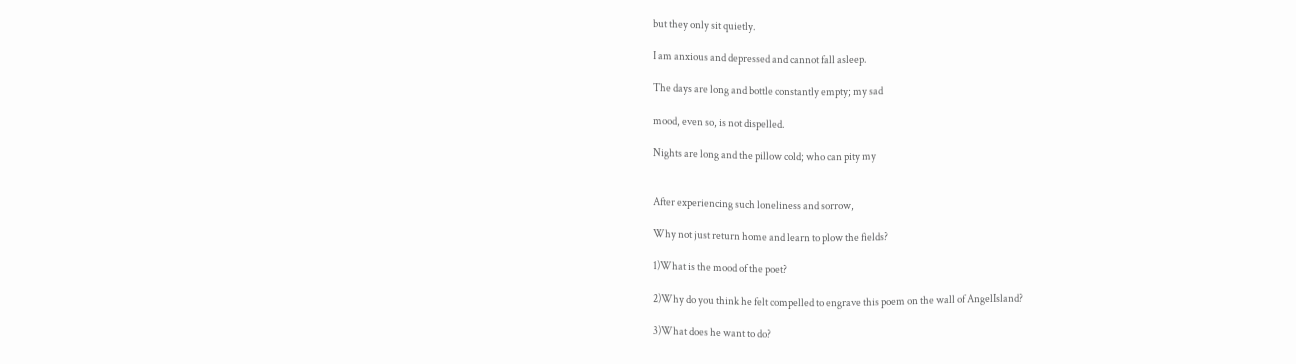but they only sit quietly.

I am anxious and depressed and cannot fall asleep.

The days are long and bottle constantly empty; my sad

mood, even so, is not dispelled.

Nights are long and the pillow cold; who can pity my


After experiencing such loneliness and sorrow,

Why not just return home and learn to plow the fields?

1)What is the mood of the poet?

2)Why do you think he felt compelled to engrave this poem on the wall of AngelIsland?

3)What does he want to do?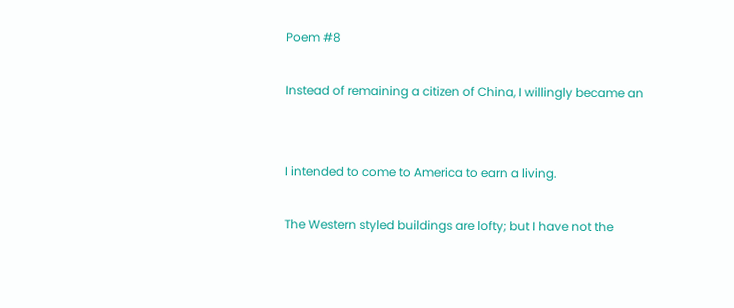Poem #8

Instead of remaining a citizen of China, I willingly became an


I intended to come to America to earn a living.

The Western styled buildings are lofty; but I have not the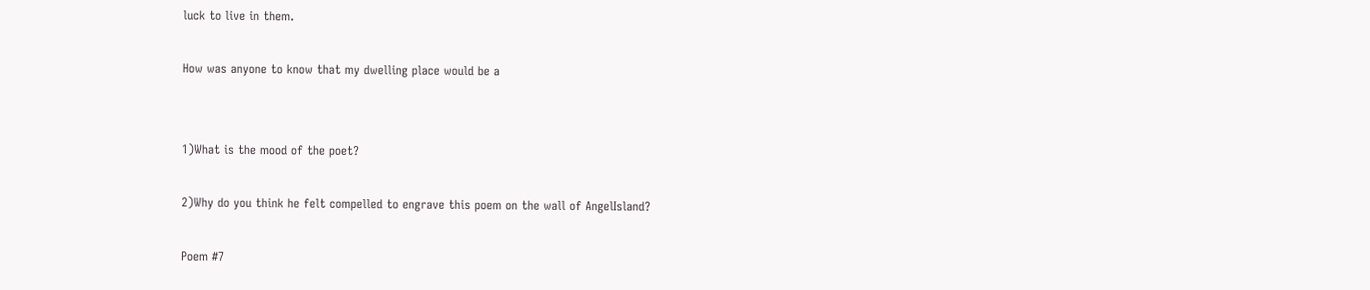luck to live in them.

How was anyone to know that my dwelling place would be a


1)What is the mood of the poet?

2)Why do you think he felt compelled to engrave this poem on the wall of AngelIsland?

Poem #7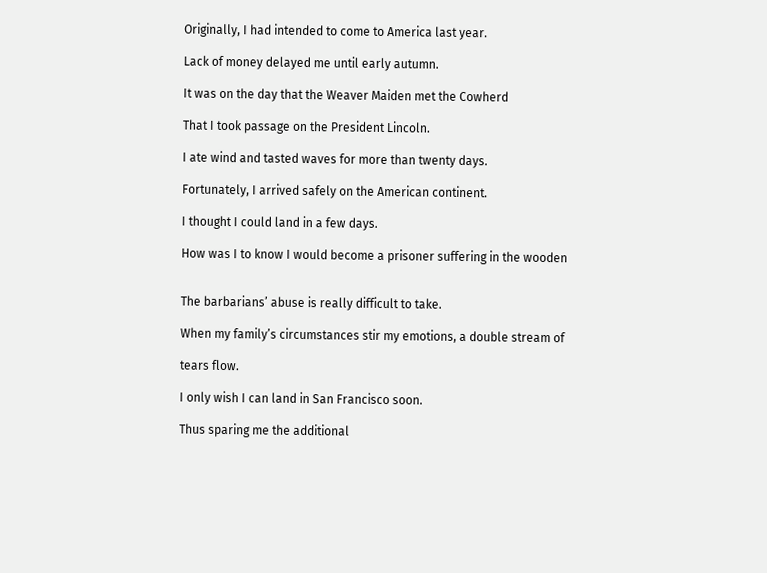Originally, I had intended to come to America last year.

Lack of money delayed me until early autumn.

It was on the day that the Weaver Maiden met the Cowherd

That I took passage on the President Lincoln.

I ate wind and tasted waves for more than twenty days.

Fortunately, I arrived safely on the American continent.

I thought I could land in a few days.

How was I to know I would become a prisoner suffering in the wooden


The barbarians’ abuse is really difficult to take.

When my family’s circumstances stir my emotions, a double stream of

tears flow.

I only wish I can land in San Francisco soon.

Thus sparing me the additional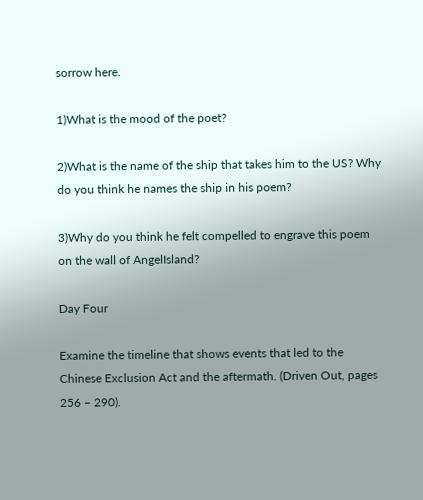sorrow here.

1)What is the mood of the poet?

2)What is the name of the ship that takes him to the US? Why do you think he names the ship in his poem?

3)Why do you think he felt compelled to engrave this poem on the wall of AngelIsland?

Day Four

Examine the timeline that shows events that led to the Chinese Exclusion Act and the aftermath. (Driven Out, pages 256 – 290).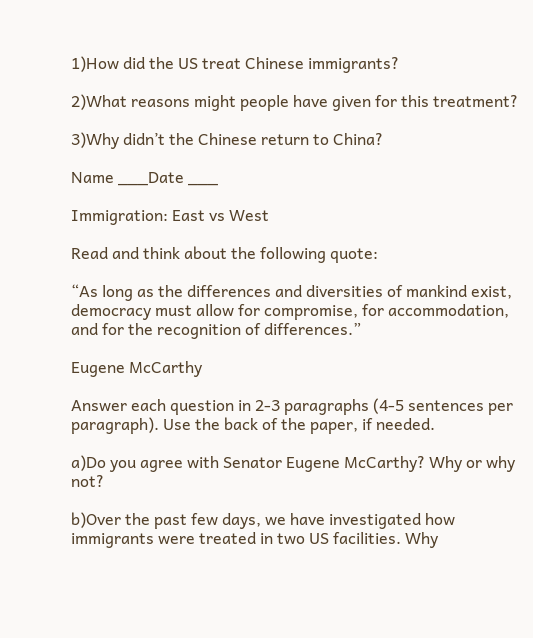1)How did the US treat Chinese immigrants?

2)What reasons might people have given for this treatment?

3)Why didn’t the Chinese return to China?

Name ___Date ___

Immigration: East vs West

Read and think about the following quote:

“As long as the differences and diversities of mankind exist, democracy must allow for compromise, for accommodation, and for the recognition of differences.”

Eugene McCarthy

Answer each question in 2-3 paragraphs (4-5 sentences per paragraph). Use the back of the paper, if needed.

a)Do you agree with Senator Eugene McCarthy? Why or why not?

b)Over the past few days, we have investigated how immigrants were treated in two US facilities. Why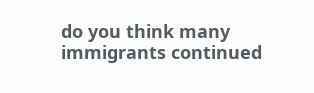do you think many immigrants continued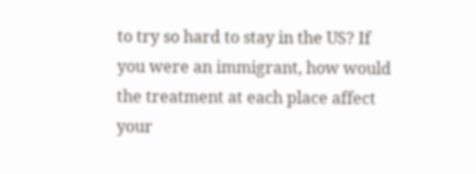to try so hard to stay in the US? If you were an immigrant, how would the treatment at each place affect your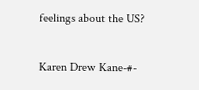feelings about the US?

Karen Drew Kane-#-